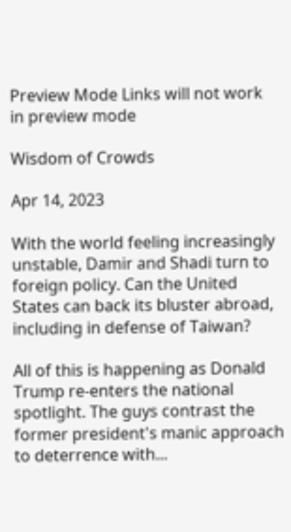Preview Mode Links will not work in preview mode

Wisdom of Crowds

Apr 14, 2023

With the world feeling increasingly unstable, Damir and Shadi turn to foreign policy. Can the United States can back its bluster abroad, including in defense of Taiwan?

All of this is happening as Donald Trump re-enters the national spotlight. The guys contrast the former president's manic approach to deterrence with...